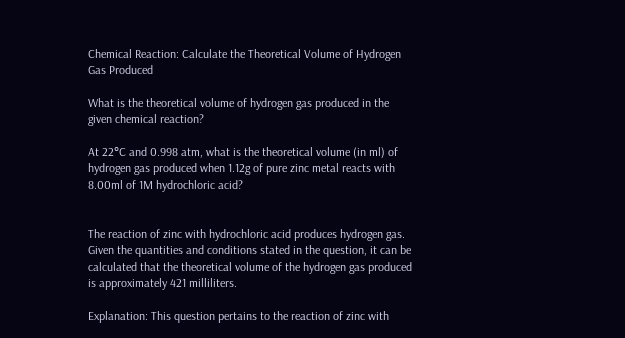Chemical Reaction: Calculate the Theoretical Volume of Hydrogen Gas Produced

What is the theoretical volume of hydrogen gas produced in the given chemical reaction?

At 22°C and 0.998 atm, what is the theoretical volume (in ml) of hydrogen gas produced when 1.12g of pure zinc metal reacts with 8.00ml of 1M hydrochloric acid?


The reaction of zinc with hydrochloric acid produces hydrogen gas. Given the quantities and conditions stated in the question, it can be calculated that the theoretical volume of the hydrogen gas produced is approximately 421 milliliters.

Explanation: This question pertains to the reaction of zinc with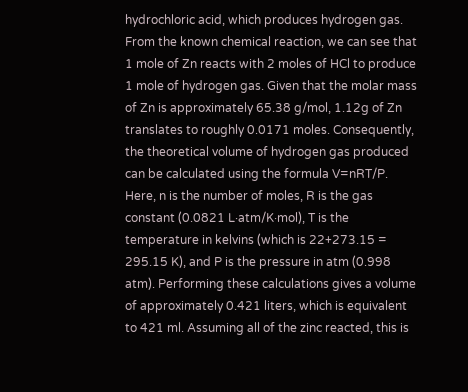hydrochloric acid, which produces hydrogen gas. From the known chemical reaction, we can see that 1 mole of Zn reacts with 2 moles of HCl to produce 1 mole of hydrogen gas. Given that the molar mass of Zn is approximately 65.38 g/mol, 1.12g of Zn translates to roughly 0.0171 moles. Consequently, the theoretical volume of hydrogen gas produced can be calculated using the formula V=nRT/P. Here, n is the number of moles, R is the gas constant (0.0821 L·atm/K·mol), T is the temperature in kelvins (which is 22+273.15 = 295.15 K), and P is the pressure in atm (0.998 atm). Performing these calculations gives a volume of approximately 0.421 liters, which is equivalent to 421 ml. Assuming all of the zinc reacted, this is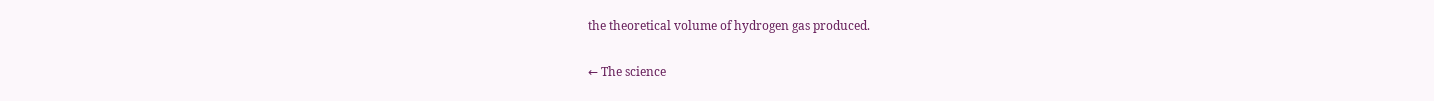the theoretical volume of hydrogen gas produced.

← The science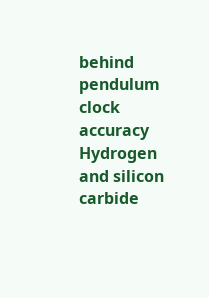behind pendulum clock accuracy Hydrogen and silicon carbide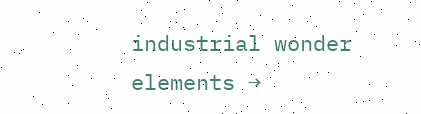industrial wonder elements →